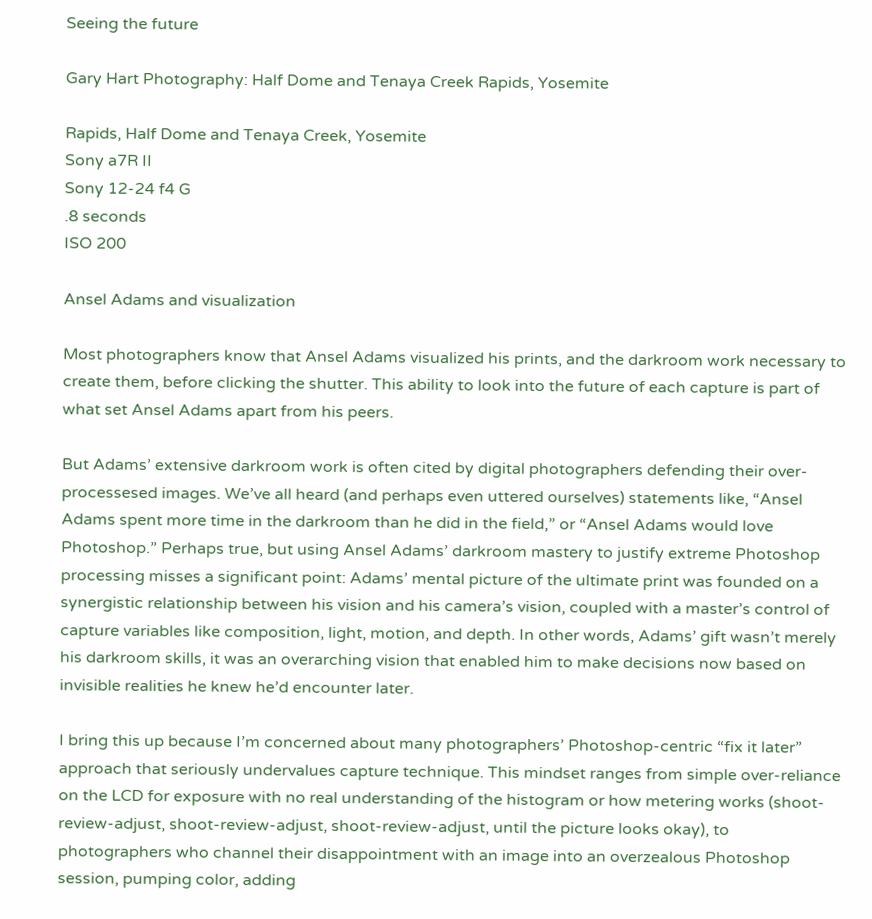Seeing the future

Gary Hart Photography: Half Dome and Tenaya Creek Rapids, Yosemite

Rapids, Half Dome and Tenaya Creek, Yosemite
Sony a7R II
Sony 12-24 f4 G
.8 seconds
ISO 200

Ansel Adams and visualization

Most photographers know that Ansel Adams visualized his prints, and the darkroom work necessary to create them, before clicking the shutter. This ability to look into the future of each capture is part of what set Ansel Adams apart from his peers.

But Adams’ extensive darkroom work is often cited by digital photographers defending their over-processesed images. We’ve all heard (and perhaps even uttered ourselves) statements like, “Ansel Adams spent more time in the darkroom than he did in the field,” or “Ansel Adams would love Photoshop.” Perhaps true, but using Ansel Adams’ darkroom mastery to justify extreme Photoshop processing misses a significant point: Adams’ mental picture of the ultimate print was founded on a synergistic relationship between his vision and his camera’s vision, coupled with a master’s control of capture variables like composition, light, motion, and depth. In other words, Adams’ gift wasn’t merely his darkroom skills, it was an overarching vision that enabled him to make decisions now based on invisible realities he knew he’d encounter later.

I bring this up because I’m concerned about many photographers’ Photoshop-centric “fix it later” approach that seriously undervalues capture technique. This mindset ranges from simple over-reliance on the LCD for exposure with no real understanding of the histogram or how metering works (shoot-review-adjust, shoot-review-adjust, shoot-review-adjust, until the picture looks okay), to photographers who channel their disappointment with an image into an overzealous Photoshop session, pumping color, adding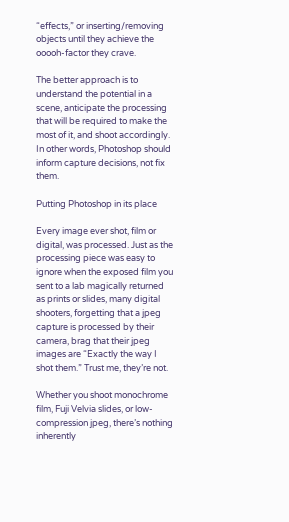“effects,” or inserting/removing objects until they achieve the ooooh-factor they crave.

The better approach is to understand the potential in a scene, anticipate the processing that will be required to make the most of it, and shoot accordingly. In other words, Photoshop should inform capture decisions, not fix them.

Putting Photoshop in its place

Every image ever shot, film or digital, was processed. Just as the processing piece was easy to ignore when the exposed film you sent to a lab magically returned as prints or slides, many digital shooters, forgetting that a jpeg capture is processed by their camera, brag that their jpeg images are “Exactly the way I shot them.” Trust me, they’re not.

Whether you shoot monochrome film, Fuji Velvia slides, or low-compression jpeg, there’s nothing inherently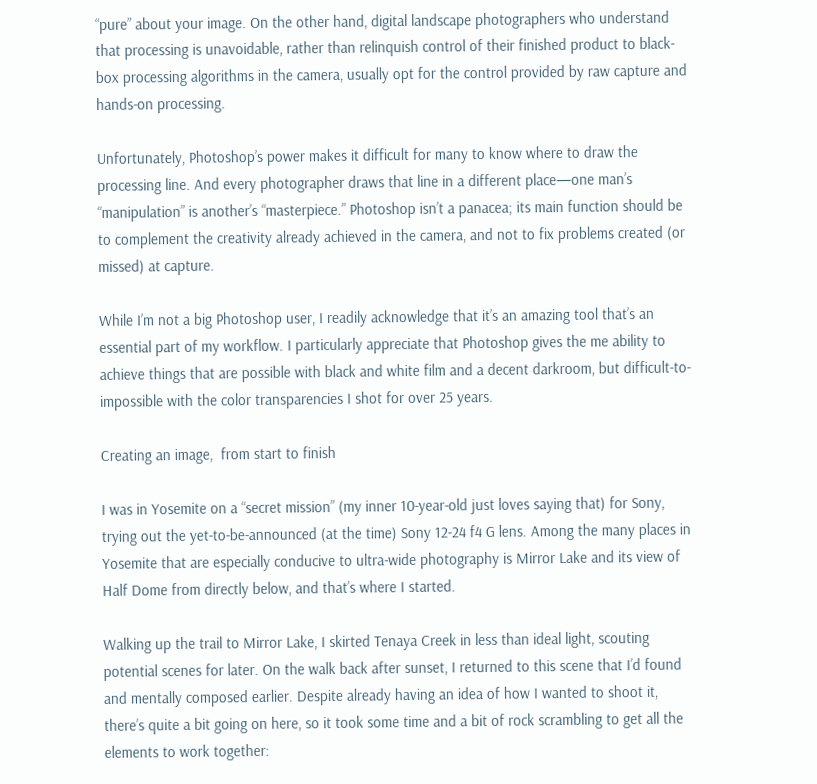“pure” about your image. On the other hand, digital landscape photographers who understand that processing is unavoidable, rather than relinquish control of their finished product to black-box processing algorithms in the camera, usually opt for the control provided by raw capture and hands-on processing.

Unfortunately, Photoshop’s power makes it difficult for many to know where to draw the processing line. And every photographer draws that line in a different place—one man’s “manipulation” is another’s “masterpiece.” Photoshop isn’t a panacea; its main function should be to complement the creativity already achieved in the camera, and not to fix problems created (or missed) at capture.

While I’m not a big Photoshop user, I readily acknowledge that it’s an amazing tool that’s an essential part of my workflow. I particularly appreciate that Photoshop gives the me ability to achieve things that are possible with black and white film and a decent darkroom, but difficult-to-impossible with the color transparencies I shot for over 25 years.

Creating an image,  from start to finish

I was in Yosemite on a “secret mission” (my inner 10-year-old just loves saying that) for Sony, trying out the yet-to-be-announced (at the time) Sony 12-24 f4 G lens. Among the many places in Yosemite that are especially conducive to ultra-wide photography is Mirror Lake and its view of Half Dome from directly below, and that’s where I started.

Walking up the trail to Mirror Lake, I skirted Tenaya Creek in less than ideal light, scouting potential scenes for later. On the walk back after sunset, I returned to this scene that I’d found and mentally composed earlier. Despite already having an idea of how I wanted to shoot it, there’s quite a bit going on here, so it took some time and a bit of rock scrambling to get all the elements to work together: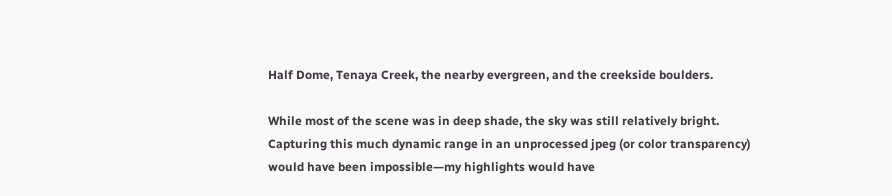Half Dome, Tenaya Creek, the nearby evergreen, and the creekside boulders.

While most of the scene was in deep shade, the sky was still relatively bright. Capturing this much dynamic range in an unprocessed jpeg (or color transparency) would have been impossible—my highlights would have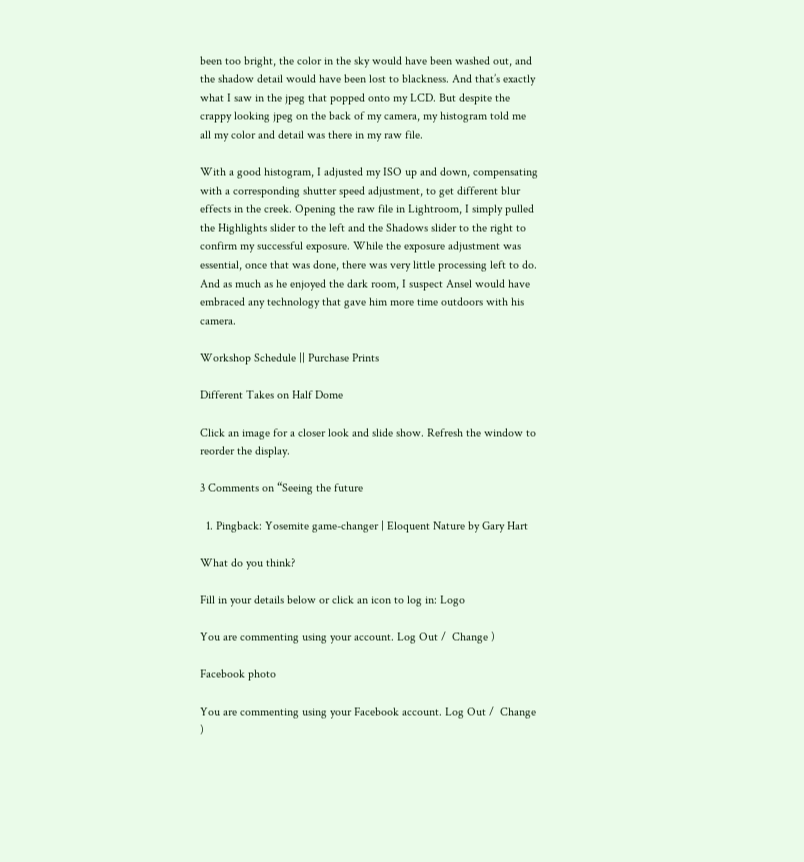been too bright, the color in the sky would have been washed out, and the shadow detail would have been lost to blackness. And that’s exactly what I saw in the jpeg that popped onto my LCD. But despite the crappy looking jpeg on the back of my camera, my histogram told me all my color and detail was there in my raw file.

With a good histogram, I adjusted my ISO up and down, compensating with a corresponding shutter speed adjustment, to get different blur effects in the creek. Opening the raw file in Lightroom, I simply pulled the Highlights slider to the left and the Shadows slider to the right to confirm my successful exposure. While the exposure adjustment was essential, once that was done, there was very little processing left to do. And as much as he enjoyed the dark room, I suspect Ansel would have embraced any technology that gave him more time outdoors with his camera.

Workshop Schedule || Purchase Prints

Different Takes on Half Dome

Click an image for a closer look and slide show. Refresh the window to reorder the display.

3 Comments on “Seeing the future

  1. Pingback: Yosemite game-changer | Eloquent Nature by Gary Hart

What do you think?

Fill in your details below or click an icon to log in: Logo

You are commenting using your account. Log Out /  Change )

Facebook photo

You are commenting using your Facebook account. Log Out /  Change )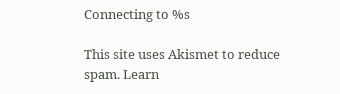Connecting to %s

This site uses Akismet to reduce spam. Learn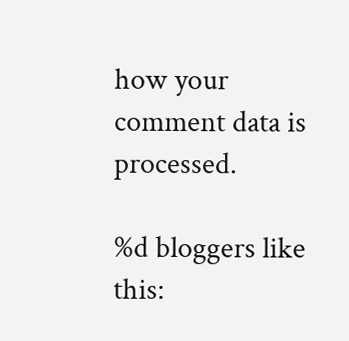how your comment data is processed.

%d bloggers like this: